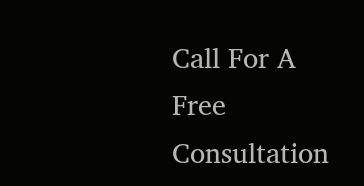Call For A Free Consultation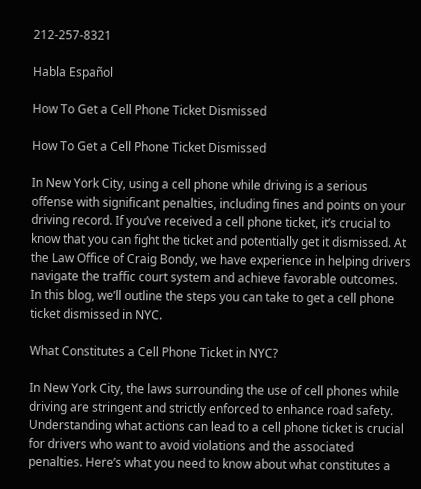212-257-8321

Habla Español

How To Get a Cell Phone Ticket Dismissed

How To Get a Cell Phone Ticket Dismissed

In New York City, using a cell phone while driving is a serious offense with significant penalties, including fines and points on your driving record. If you’ve received a cell phone ticket, it’s crucial to know that you can fight the ticket and potentially get it dismissed. At the Law Office of Craig Bondy, we have experience in helping drivers navigate the traffic court system and achieve favorable outcomes. In this blog, we’ll outline the steps you can take to get a cell phone ticket dismissed in NYC.

What Constitutes a Cell Phone Ticket in NYC?

In New York City, the laws surrounding the use of cell phones while driving are stringent and strictly enforced to enhance road safety. Understanding what actions can lead to a cell phone ticket is crucial for drivers who want to avoid violations and the associated penalties. Here’s what you need to know about what constitutes a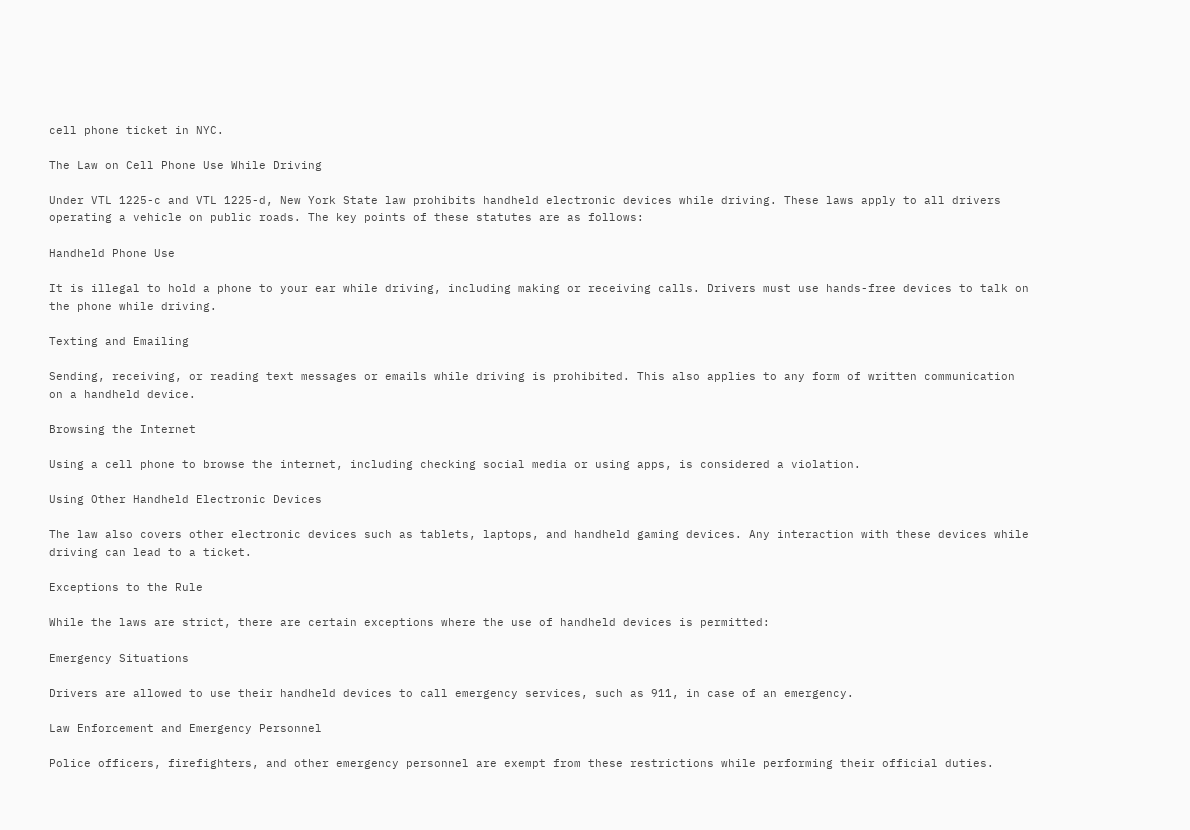cell phone ticket in NYC.

The Law on Cell Phone Use While Driving

Under VTL 1225-c and VTL 1225-d, New York State law prohibits handheld electronic devices while driving. These laws apply to all drivers operating a vehicle on public roads. The key points of these statutes are as follows:

Handheld Phone Use

It is illegal to hold a phone to your ear while driving, including making or receiving calls. Drivers must use hands-free devices to talk on the phone while driving.

Texting and Emailing

Sending, receiving, or reading text messages or emails while driving is prohibited. This also applies to any form of written communication on a handheld device.

Browsing the Internet

Using a cell phone to browse the internet, including checking social media or using apps, is considered a violation.

Using Other Handheld Electronic Devices

The law also covers other electronic devices such as tablets, laptops, and handheld gaming devices. Any interaction with these devices while driving can lead to a ticket.

Exceptions to the Rule

While the laws are strict, there are certain exceptions where the use of handheld devices is permitted:

Emergency Situations

Drivers are allowed to use their handheld devices to call emergency services, such as 911, in case of an emergency.

Law Enforcement and Emergency Personnel

Police officers, firefighters, and other emergency personnel are exempt from these restrictions while performing their official duties.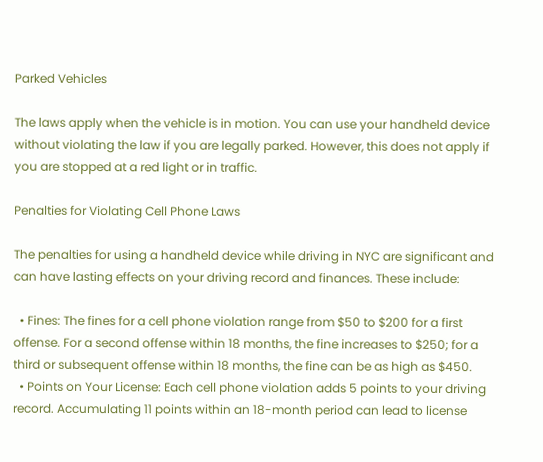Parked Vehicles

The laws apply when the vehicle is in motion. You can use your handheld device without violating the law if you are legally parked. However, this does not apply if you are stopped at a red light or in traffic.

Penalties for Violating Cell Phone Laws

The penalties for using a handheld device while driving in NYC are significant and can have lasting effects on your driving record and finances. These include:

  • Fines: The fines for a cell phone violation range from $50 to $200 for a first offense. For a second offense within 18 months, the fine increases to $250; for a third or subsequent offense within 18 months, the fine can be as high as $450.
  • Points on Your License: Each cell phone violation adds 5 points to your driving record. Accumulating 11 points within an 18-month period can lead to license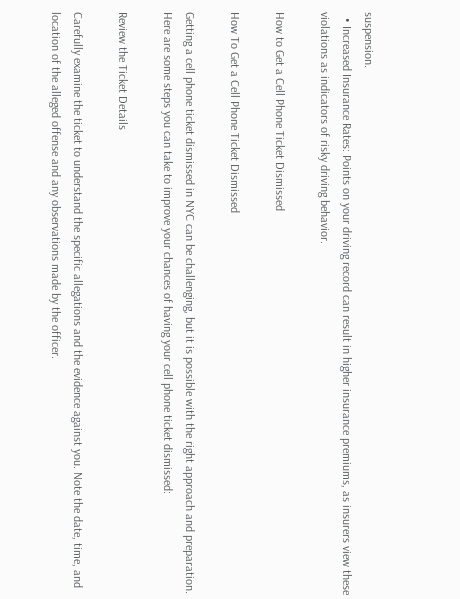suspension.
  • Increased Insurance Rates: Points on your driving record can result in higher insurance premiums, as insurers view these violations as indicators of risky driving behavior.

How to Get a Cell Phone Ticket Dismissed

How To Get a Cell Phone Ticket Dismissed

Getting a cell phone ticket dismissed in NYC can be challenging, but it is possible with the right approach and preparation. Here are some steps you can take to improve your chances of having your cell phone ticket dismissed:

Review the Ticket Details

Carefully examine the ticket to understand the specific allegations and the evidence against you. Note the date, time, and location of the alleged offense and any observations made by the officer.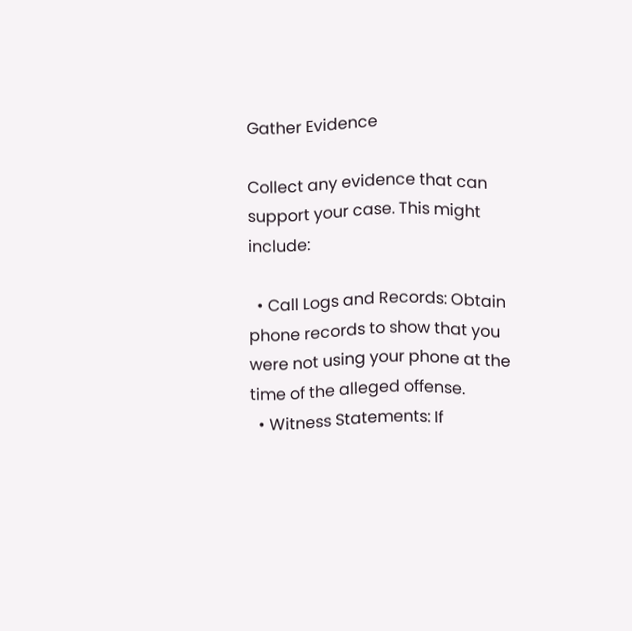Gather Evidence

Collect any evidence that can support your case. This might include:

  • Call Logs and Records: Obtain phone records to show that you were not using your phone at the time of the alleged offense.
  • Witness Statements: If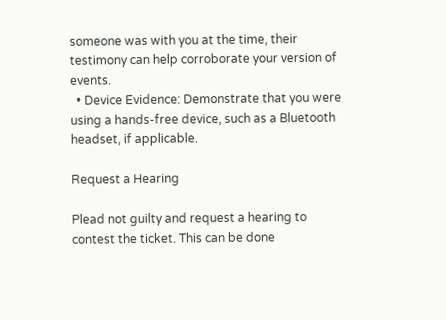someone was with you at the time, their testimony can help corroborate your version of events.
  • Device Evidence: Demonstrate that you were using a hands-free device, such as a Bluetooth headset, if applicable.

Request a Hearing

Plead not guilty and request a hearing to contest the ticket. This can be done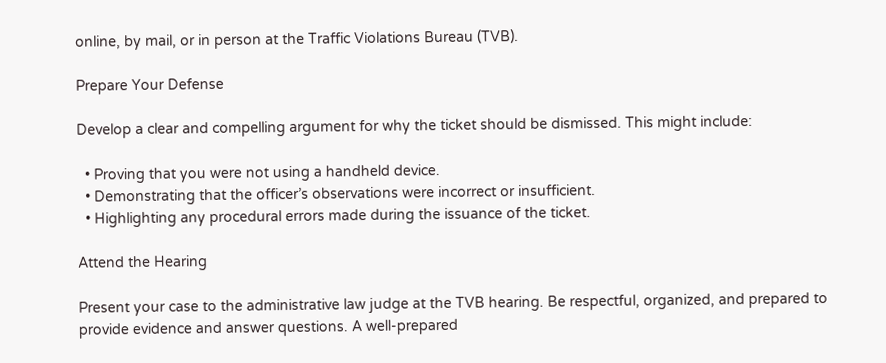online, by mail, or in person at the Traffic Violations Bureau (TVB).

Prepare Your Defense

Develop a clear and compelling argument for why the ticket should be dismissed. This might include:

  • Proving that you were not using a handheld device.
  • Demonstrating that the officer’s observations were incorrect or insufficient.
  • Highlighting any procedural errors made during the issuance of the ticket.

Attend the Hearing

Present your case to the administrative law judge at the TVB hearing. Be respectful, organized, and prepared to provide evidence and answer questions. A well-prepared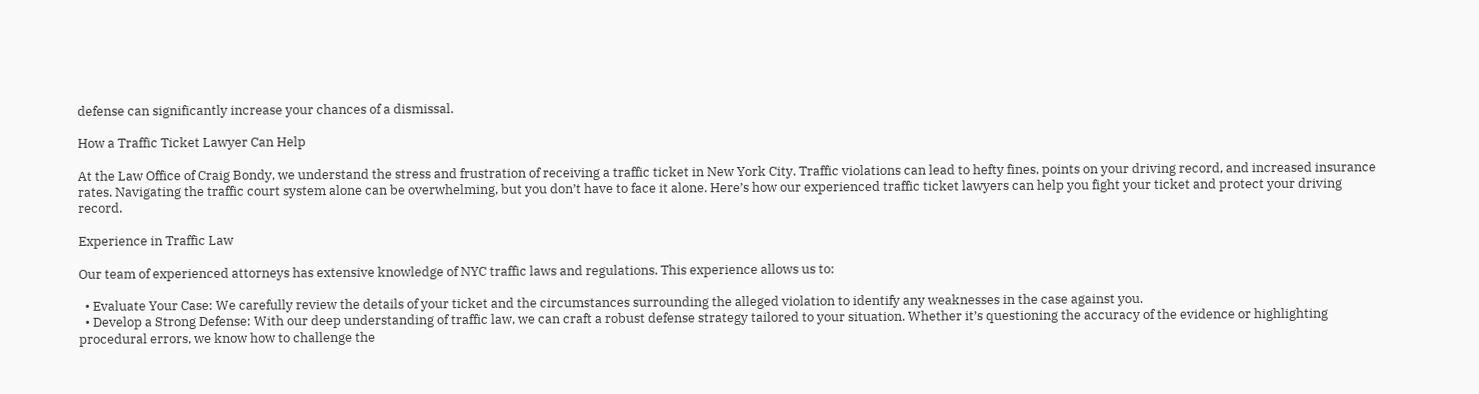defense can significantly increase your chances of a dismissal.

How a Traffic Ticket Lawyer Can Help

At the Law Office of Craig Bondy, we understand the stress and frustration of receiving a traffic ticket in New York City. Traffic violations can lead to hefty fines, points on your driving record, and increased insurance rates. Navigating the traffic court system alone can be overwhelming, but you don’t have to face it alone. Here’s how our experienced traffic ticket lawyers can help you fight your ticket and protect your driving record.

Experience in Traffic Law

Our team of experienced attorneys has extensive knowledge of NYC traffic laws and regulations. This experience allows us to:

  • Evaluate Your Case: We carefully review the details of your ticket and the circumstances surrounding the alleged violation to identify any weaknesses in the case against you.
  • Develop a Strong Defense: With our deep understanding of traffic law, we can craft a robust defense strategy tailored to your situation. Whether it’s questioning the accuracy of the evidence or highlighting procedural errors, we know how to challenge the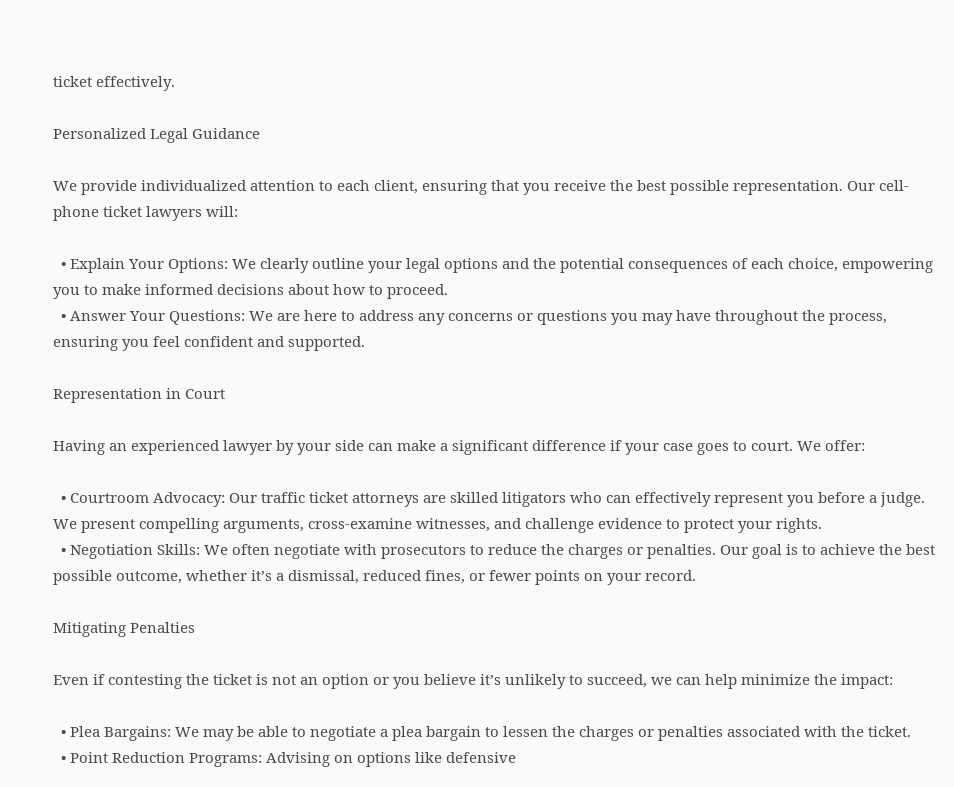ticket effectively.

Personalized Legal Guidance

We provide individualized attention to each client, ensuring that you receive the best possible representation. Our cell-phone ticket lawyers will:

  • Explain Your Options: We clearly outline your legal options and the potential consequences of each choice, empowering you to make informed decisions about how to proceed.
  • Answer Your Questions: We are here to address any concerns or questions you may have throughout the process, ensuring you feel confident and supported.

Representation in Court

Having an experienced lawyer by your side can make a significant difference if your case goes to court. We offer:

  • Courtroom Advocacy: Our traffic ticket attorneys are skilled litigators who can effectively represent you before a judge. We present compelling arguments, cross-examine witnesses, and challenge evidence to protect your rights.
  • Negotiation Skills: We often negotiate with prosecutors to reduce the charges or penalties. Our goal is to achieve the best possible outcome, whether it’s a dismissal, reduced fines, or fewer points on your record.

Mitigating Penalties

Even if contesting the ticket is not an option or you believe it’s unlikely to succeed, we can help minimize the impact:

  • Plea Bargains: We may be able to negotiate a plea bargain to lessen the charges or penalties associated with the ticket.
  • Point Reduction Programs: Advising on options like defensive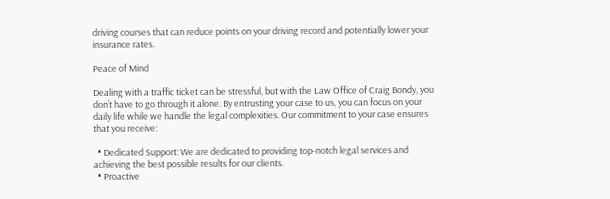driving courses that can reduce points on your driving record and potentially lower your insurance rates.

Peace of Mind

Dealing with a traffic ticket can be stressful, but with the Law Office of Craig Bondy, you don’t have to go through it alone. By entrusting your case to us, you can focus on your daily life while we handle the legal complexities. Our commitment to your case ensures that you receive:

  • Dedicated Support: We are dedicated to providing top-notch legal services and achieving the best possible results for our clients.
  • Proactive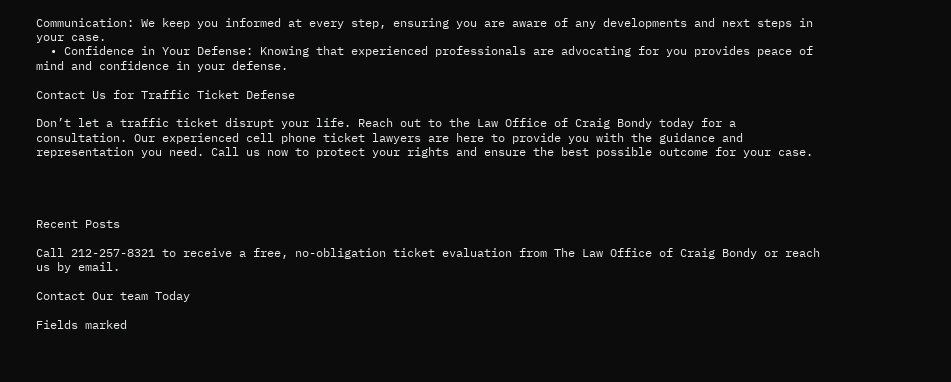Communication: We keep you informed at every step, ensuring you are aware of any developments and next steps in your case.
  • Confidence in Your Defense: Knowing that experienced professionals are advocating for you provides peace of mind and confidence in your defense.

Contact Us for Traffic Ticket Defense

Don’t let a traffic ticket disrupt your life. Reach out to the Law Office of Craig Bondy today for a consultation. Our experienced cell phone ticket lawyers are here to provide you with the guidance and representation you need. Call us now to protect your rights and ensure the best possible outcome for your case.




Recent Posts

Call 212-257-8321 to receive a free, no-obligation ticket evaluation from The Law Office of Craig Bondy or reach us by email.

Contact Our team Today

Fields marked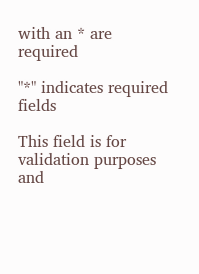with an * are required

"*" indicates required fields

This field is for validation purposes and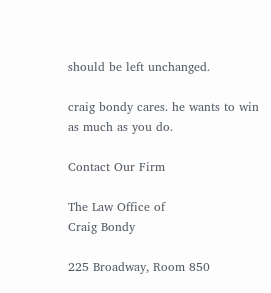should be left unchanged.

craig bondy cares. he wants to win as much as you do.

Contact Our Firm

The Law Office of
Craig Bondy

225 Broadway, Room 850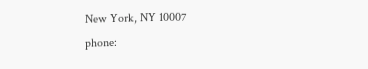New York, NY 10007
phone: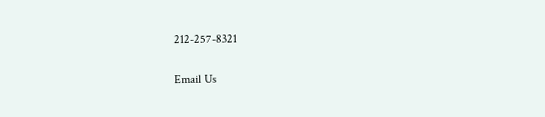212-257-8321

Email Us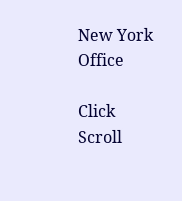New York Office

Click Scroll